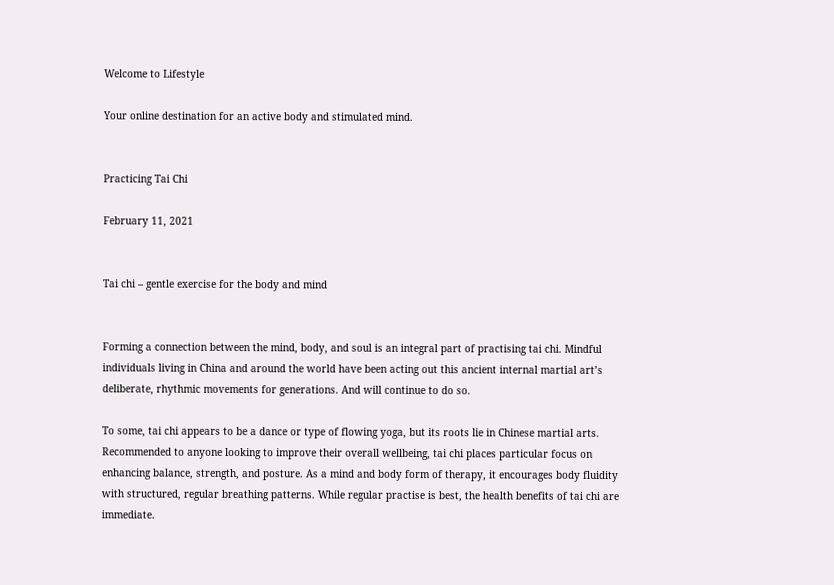Welcome to Lifestyle

Your online destination for an active body and stimulated mind.


Practicing Tai Chi

February 11, 2021


Tai chi – gentle exercise for the body and mind


Forming a connection between the mind, body, and soul is an integral part of practising tai chi. Mindful individuals living in China and around the world have been acting out this ancient internal martial art’s deliberate, rhythmic movements for generations. And will continue to do so.

To some, tai chi appears to be a dance or type of flowing yoga, but its roots lie in Chinese martial arts. Recommended to anyone looking to improve their overall wellbeing, tai chi places particular focus on enhancing balance, strength, and posture. As a mind and body form of therapy, it encourages body fluidity with structured, regular breathing patterns. While regular practise is best, the health benefits of tai chi are immediate.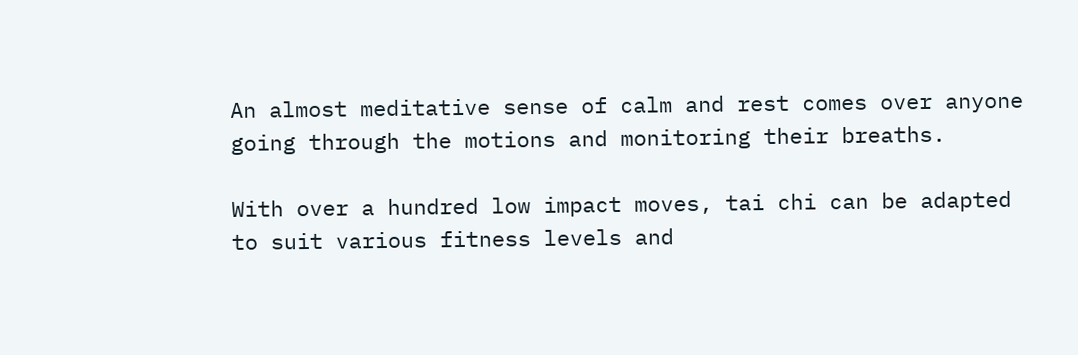An almost meditative sense of calm and rest comes over anyone going through the motions and monitoring their breaths.

With over a hundred low impact moves, tai chi can be adapted to suit various fitness levels and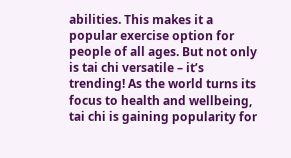abilities. This makes it a popular exercise option for people of all ages. But not only is tai chi versatile – it’s trending! As the world turns its focus to health and wellbeing, tai chi is gaining popularity for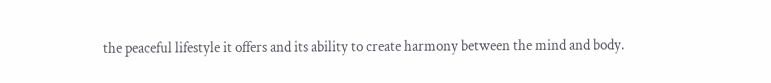the peaceful lifestyle it offers and its ability to create harmony between the mind and body.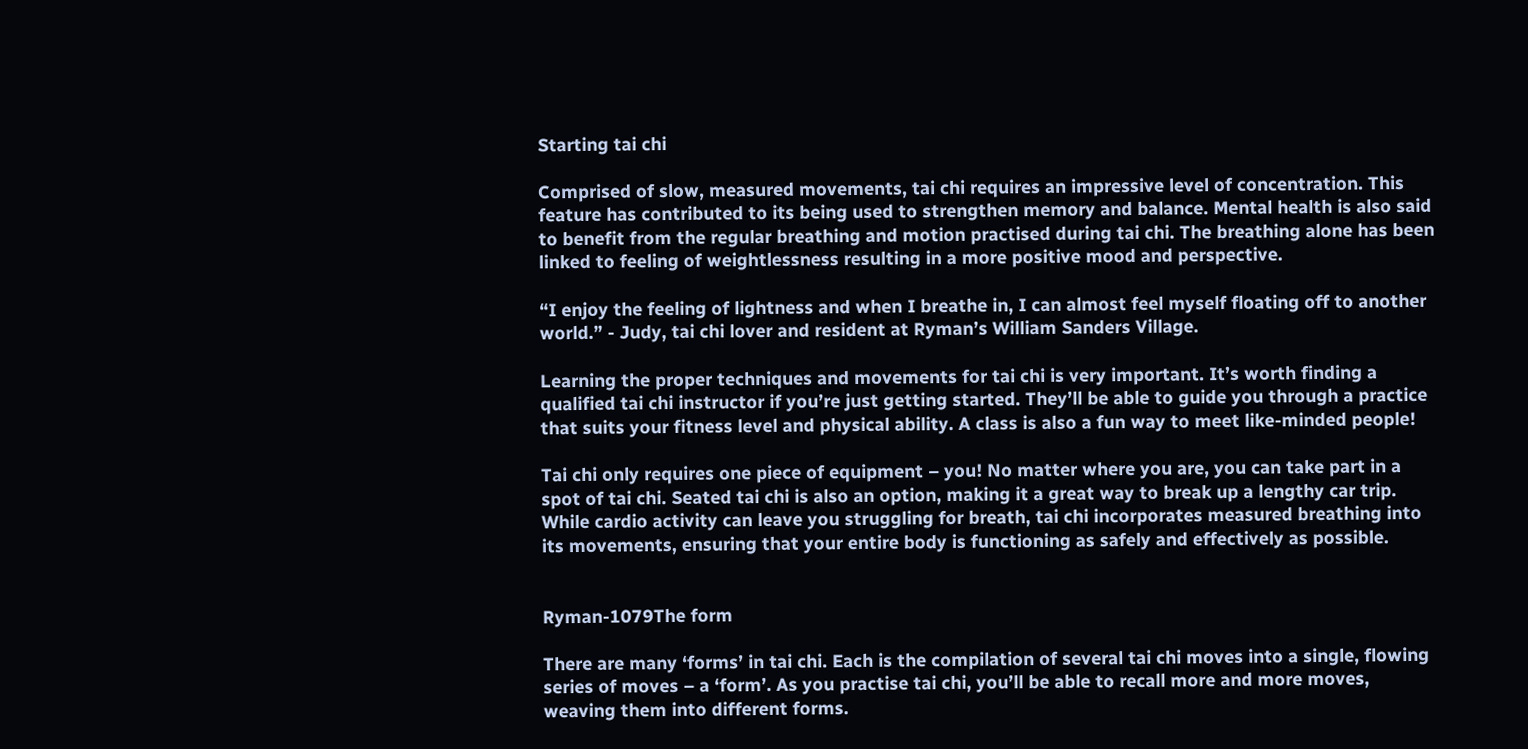Starting tai chi

Comprised of slow, measured movements, tai chi requires an impressive level of concentration. This feature has contributed to its being used to strengthen memory and balance. Mental health is also said to benefit from the regular breathing and motion practised during tai chi. The breathing alone has been linked to feeling of weightlessness resulting in a more positive mood and perspective.

“I enjoy the feeling of lightness and when I breathe in, I can almost feel myself floating off to another world.” - Judy, tai chi lover and resident at Ryman’s William Sanders Village.

Learning the proper techniques and movements for tai chi is very important. It’s worth finding a qualified tai chi instructor if you’re just getting started. They’ll be able to guide you through a practice that suits your fitness level and physical ability. A class is also a fun way to meet like-minded people!

Tai chi only requires one piece of equipment – you! No matter where you are, you can take part in a spot of tai chi. Seated tai chi is also an option, making it a great way to break up a lengthy car trip. While cardio activity can leave you struggling for breath, tai chi incorporates measured breathing into its movements, ensuring that your entire body is functioning as safely and effectively as possible.


Ryman-1079The form

There are many ‘forms’ in tai chi. Each is the compilation of several tai chi moves into a single, flowing series of moves – a ‘form’. As you practise tai chi, you’ll be able to recall more and more moves, weaving them into different forms.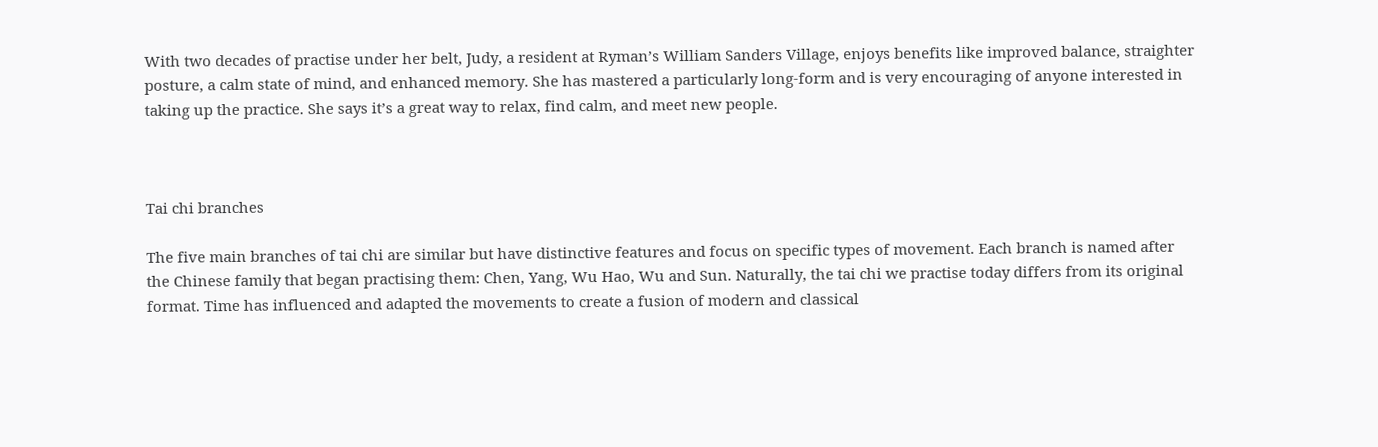With two decades of practise under her belt, Judy, a resident at Ryman’s William Sanders Village, enjoys benefits like improved balance, straighter posture, a calm state of mind, and enhanced memory. She has mastered a particularly long-form and is very encouraging of anyone interested in taking up the practice. She says it’s a great way to relax, find calm, and meet new people.



Tai chi branches

The five main branches of tai chi are similar but have distinctive features and focus on specific types of movement. Each branch is named after the Chinese family that began practising them: Chen, Yang, Wu Hao, Wu and Sun. Naturally, the tai chi we practise today differs from its original format. Time has influenced and adapted the movements to create a fusion of modern and classical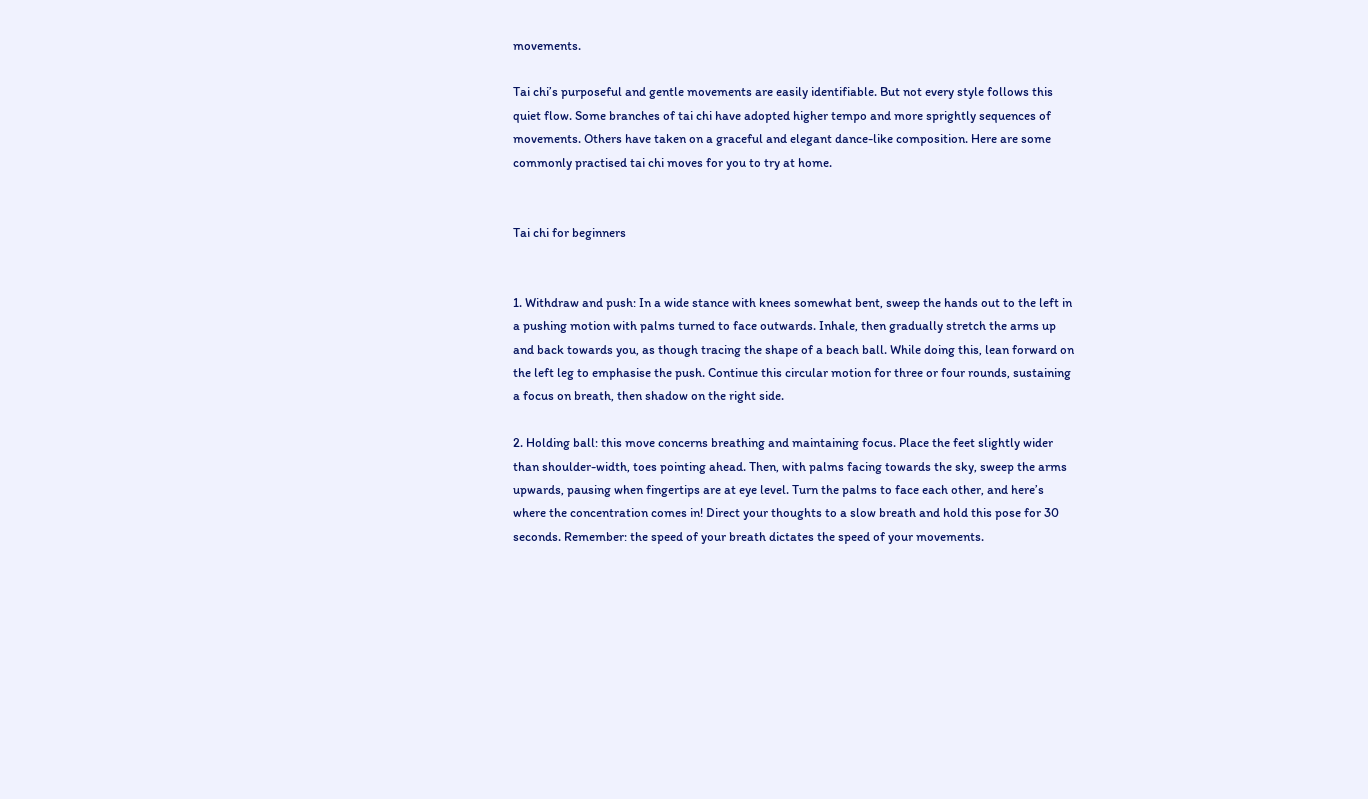movements.

Tai chi’s purposeful and gentle movements are easily identifiable. But not every style follows this quiet flow. Some branches of tai chi have adopted higher tempo and more sprightly sequences of movements. Others have taken on a graceful and elegant dance-like composition. Here are some commonly practised tai chi moves for you to try at home.


Tai chi for beginners


1. Withdraw and push: In a wide stance with knees somewhat bent, sweep the hands out to the left in a pushing motion with palms turned to face outwards. Inhale, then gradually stretch the arms up and back towards you, as though tracing the shape of a beach ball. While doing this, lean forward on the left leg to emphasise the push. Continue this circular motion for three or four rounds, sustaining a focus on breath, then shadow on the right side.

2. Holding ball: this move concerns breathing and maintaining focus. Place the feet slightly wider than shoulder-width, toes pointing ahead. Then, with palms facing towards the sky, sweep the arms upwards, pausing when fingertips are at eye level. Turn the palms to face each other, and here’s where the concentration comes in! Direct your thoughts to a slow breath and hold this pose for 30 seconds. Remember: the speed of your breath dictates the speed of your movements.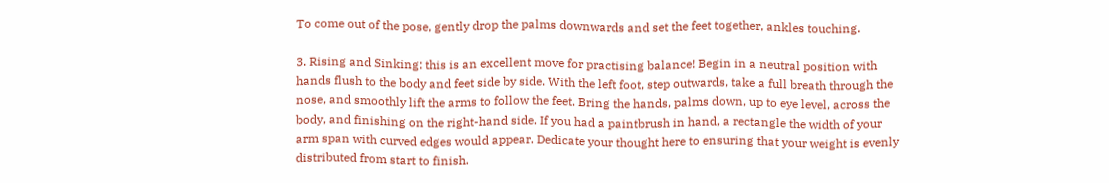To come out of the pose, gently drop the palms downwards and set the feet together, ankles touching.

3. Rising and Sinking: this is an excellent move for practising balance! Begin in a neutral position with hands flush to the body and feet side by side. With the left foot, step outwards, take a full breath through the nose, and smoothly lift the arms to follow the feet. Bring the hands, palms down, up to eye level, across the body, and finishing on the right-hand side. If you had a paintbrush in hand, a rectangle the width of your arm span with curved edges would appear. Dedicate your thought here to ensuring that your weight is evenly distributed from start to finish.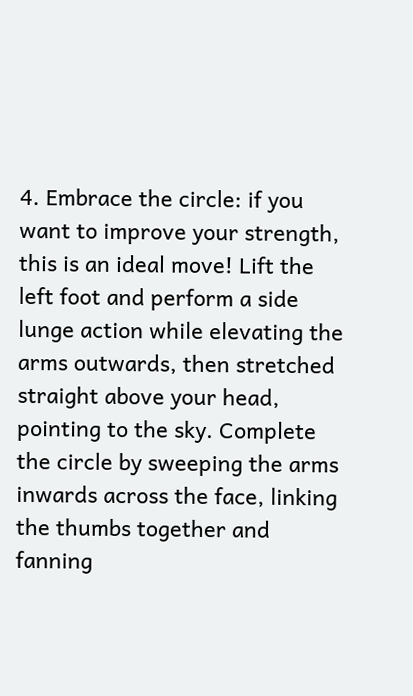4. Embrace the circle: if you want to improve your strength, this is an ideal move! Lift the left foot and perform a side lunge action while elevating the arms outwards, then stretched straight above your head, pointing to the sky. Complete the circle by sweeping the arms inwards across the face, linking the thumbs together and fanning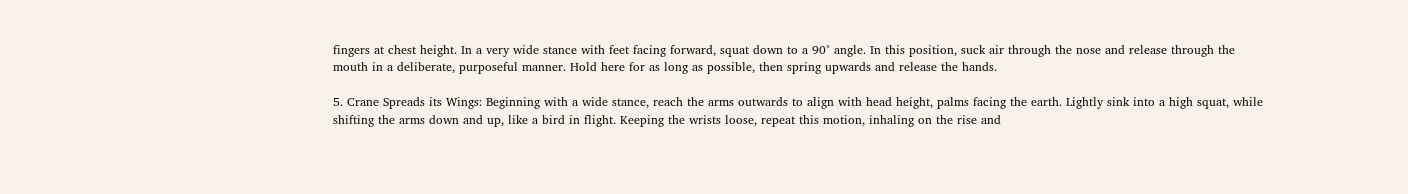fingers at chest height. In a very wide stance with feet facing forward, squat down to a 90° angle. In this position, suck air through the nose and release through the mouth in a deliberate, purposeful manner. Hold here for as long as possible, then spring upwards and release the hands.

5. Crane Spreads its Wings: Beginning with a wide stance, reach the arms outwards to align with head height, palms facing the earth. Lightly sink into a high squat, while shifting the arms down and up, like a bird in flight. Keeping the wrists loose, repeat this motion, inhaling on the rise and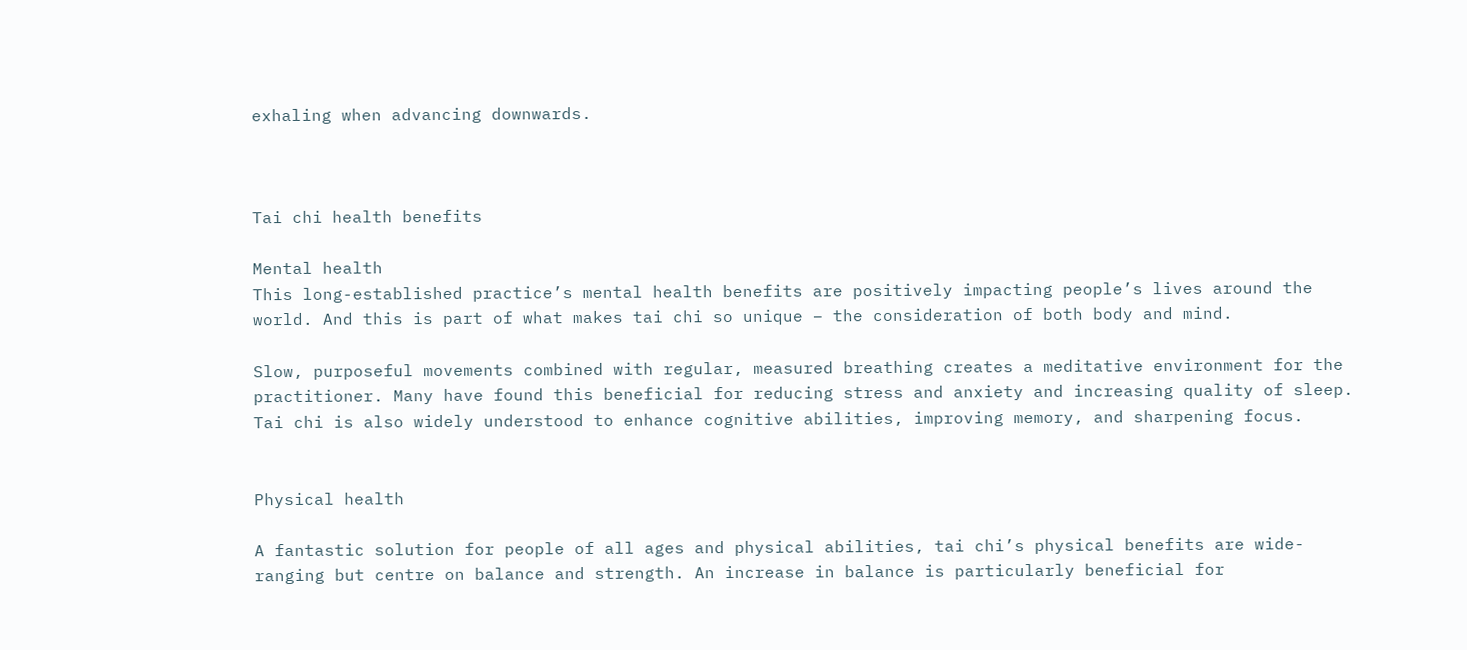exhaling when advancing downwards.



Tai chi health benefits

Mental health
This long-established practice’s mental health benefits are positively impacting people’s lives around the world. And this is part of what makes tai chi so unique – the consideration of both body and mind.

Slow, purposeful movements combined with regular, measured breathing creates a meditative environment for the practitioner. Many have found this beneficial for reducing stress and anxiety and increasing quality of sleep. Tai chi is also widely understood to enhance cognitive abilities, improving memory, and sharpening focus.


Physical health

A fantastic solution for people of all ages and physical abilities, tai chi’s physical benefits are wide-ranging but centre on balance and strength. An increase in balance is particularly beneficial for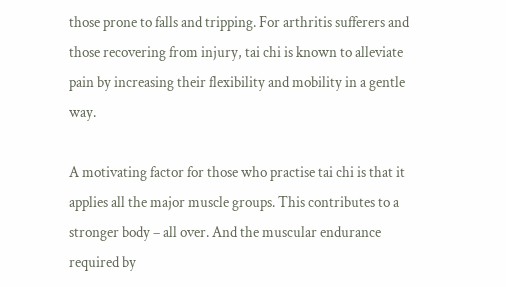those prone to falls and tripping. For arthritis sufferers and those recovering from injury, tai chi is known to alleviate pain by increasing their flexibility and mobility in a gentle way.

A motivating factor for those who practise tai chi is that it applies all the major muscle groups. This contributes to a stronger body – all over. And the muscular endurance required by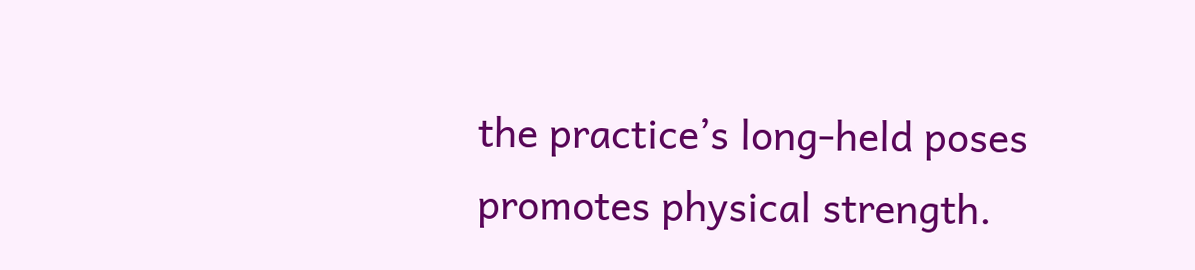the practice’s long-held poses promotes physical strength.